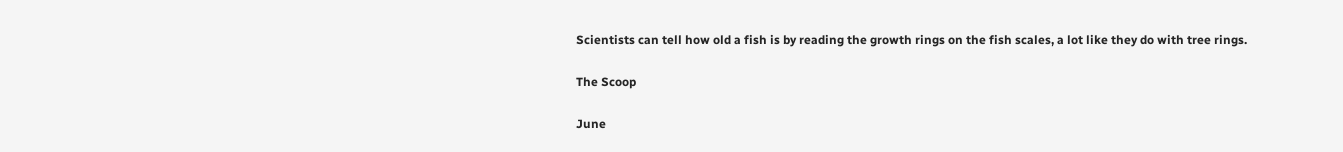Scientists can tell how old a fish is by reading the growth rings on the fish scales, a lot like they do with tree rings.

The Scoop

June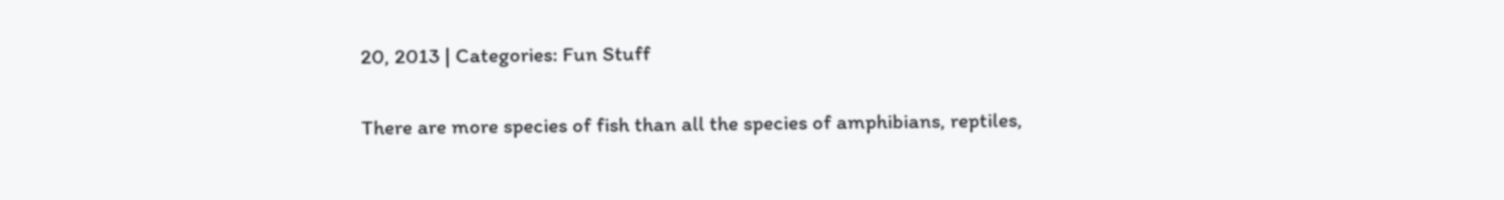20, 2013 | Categories: Fun Stuff

There are more species of fish than all the species of amphibians, reptiles,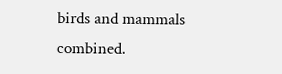birds and mammals combined.